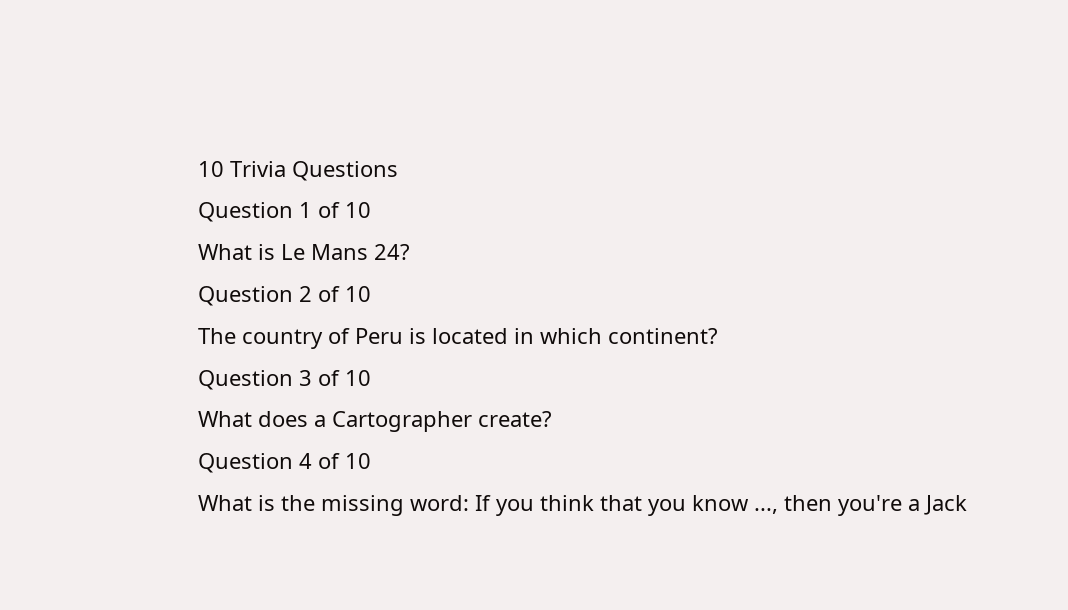10 Trivia Questions
Question 1 of 10
What is Le Mans 24?
Question 2 of 10
The country of Peru is located in which continent?
Question 3 of 10
What does a Cartographer create?
Question 4 of 10
What is the missing word: If you think that you know ..., then you're a Jack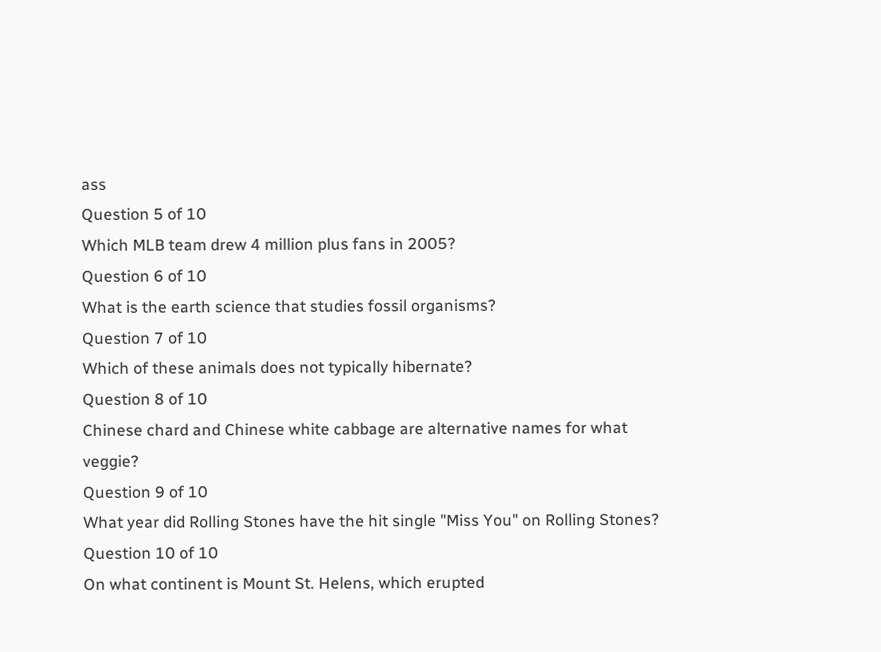ass
Question 5 of 10
Which MLB team drew 4 million plus fans in 2005?
Question 6 of 10
What is the earth science that studies fossil organisms?
Question 7 of 10
Which of these animals does not typically hibernate?
Question 8 of 10
Chinese chard and Chinese white cabbage are alternative names for what veggie?
Question 9 of 10
What year did Rolling Stones have the hit single "Miss You" on Rolling Stones?
Question 10 of 10
On what continent is Mount St. Helens, which erupted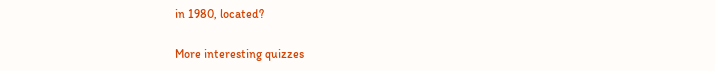in 1980, located?

More interesting quizzes